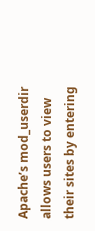Apache’s mod_userdir allows users to view their sites by entering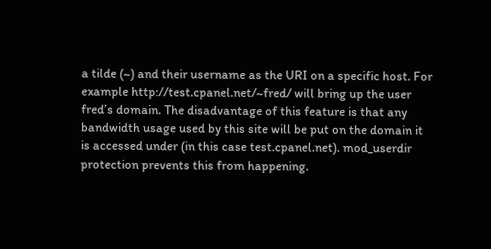a tilde (~) and their username as the URI on a specific host. For example http://test.cpanel.net/~fred/ will bring up the user fred’s domain. The disadvantage of this feature is that any bandwidth usage used by this site will be put on the domain it is accessed under (in this case test.cpanel.net). mod_userdir protection prevents this from happening.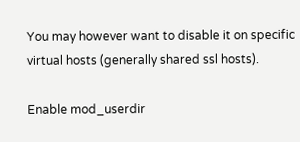You may however want to disable it on specific virtual hosts (generally shared ssl hosts).

Enable mod_userdir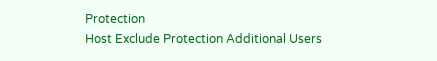Protection
Host Exclude Protection Additional Users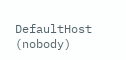DefaultHost (nobody)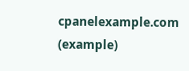cpanelexample.com (example)